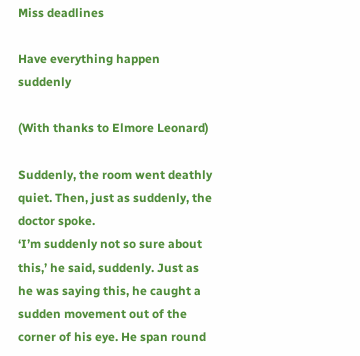Miss deadlines

Have everything happen suddenly

(With thanks to Elmore Leonard)

Suddenly, the room went deathly quiet. Then, just as suddenly, the doctor spoke.
‘I’m suddenly not so sure about this,’ he said, suddenly. Just as he was saying this, he caught a sudden movement out of the corner of his eye. He span round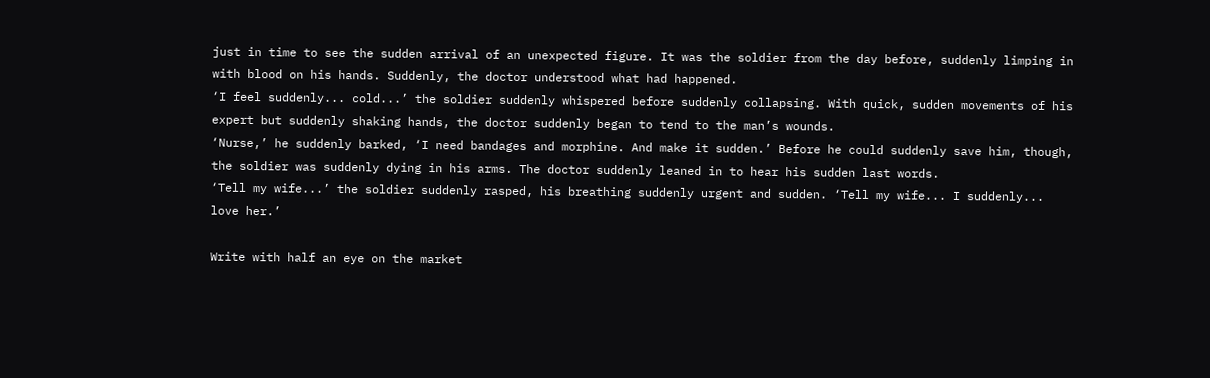just in time to see the sudden arrival of an unexpected figure. It was the soldier from the day before, suddenly limping in with blood on his hands. Suddenly, the doctor understood what had happened.
‘I feel suddenly... cold...’ the soldier suddenly whispered before suddenly collapsing. With quick, sudden movements of his expert but suddenly shaking hands, the doctor suddenly began to tend to the man’s wounds.
‘Nurse,’ he suddenly barked, ‘I need bandages and morphine. And make it sudden.’ Before he could suddenly save him, though, the soldier was suddenly dying in his arms. The doctor suddenly leaned in to hear his sudden last words.
‘Tell my wife...’ the soldier suddenly rasped, his breathing suddenly urgent and sudden. ‘Tell my wife... I suddenly... love her.’

Write with half an eye on the market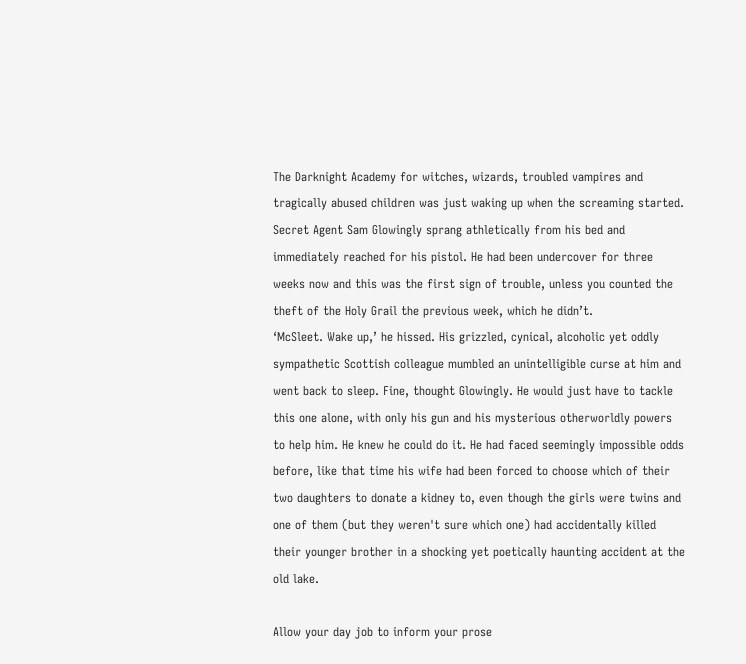The Darknight Academy for witches, wizards, troubled vampires and tragically abused children was just waking up when the screaming started. Secret Agent Sam Glowingly sprang athletically from his bed and immediately reached for his pistol. He had been undercover for three weeks now and this was the first sign of trouble, unless you counted the theft of the Holy Grail the previous week, which he didn’t.
‘McSleet. Wake up,’ he hissed. His grizzled, cynical, alcoholic yet oddly sympathetic Scottish colleague mumbled an unintelligible curse at him and went back to sleep. Fine, thought Glowingly. He would just have to tackle this one alone, with only his gun and his mysterious otherworldly powers to help him. He knew he could do it. He had faced seemingly impossible odds before, like that time his wife had been forced to choose which of their two daughters to donate a kidney to, even though the girls were twins and one of them (but they weren't sure which one) had accidentally killed their younger brother in a shocking yet poetically haunting accident at the old lake.

Allow your day job to inform your prose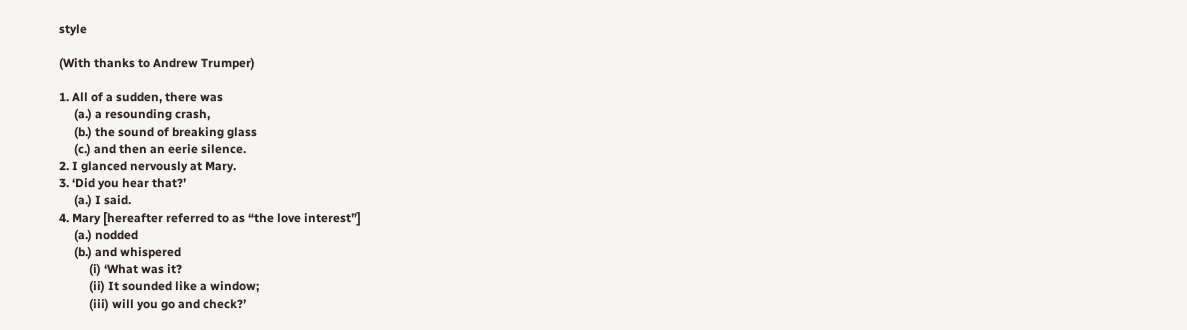style

(With thanks to Andrew Trumper)

1. All of a sudden, there was
     (a.) a resounding crash,
     (b.) the sound of breaking glass
     (c.) and then an eerie silence.
2. I glanced nervously at Mary.
3. ‘Did you hear that?’
     (a.) I said.
4. Mary [hereafter referred to as “the love interest”]
     (a.) nodded
     (b.) and whispered
          (i) ‘What was it?
          (ii) It sounded like a window;
          (iii) will you go and check?’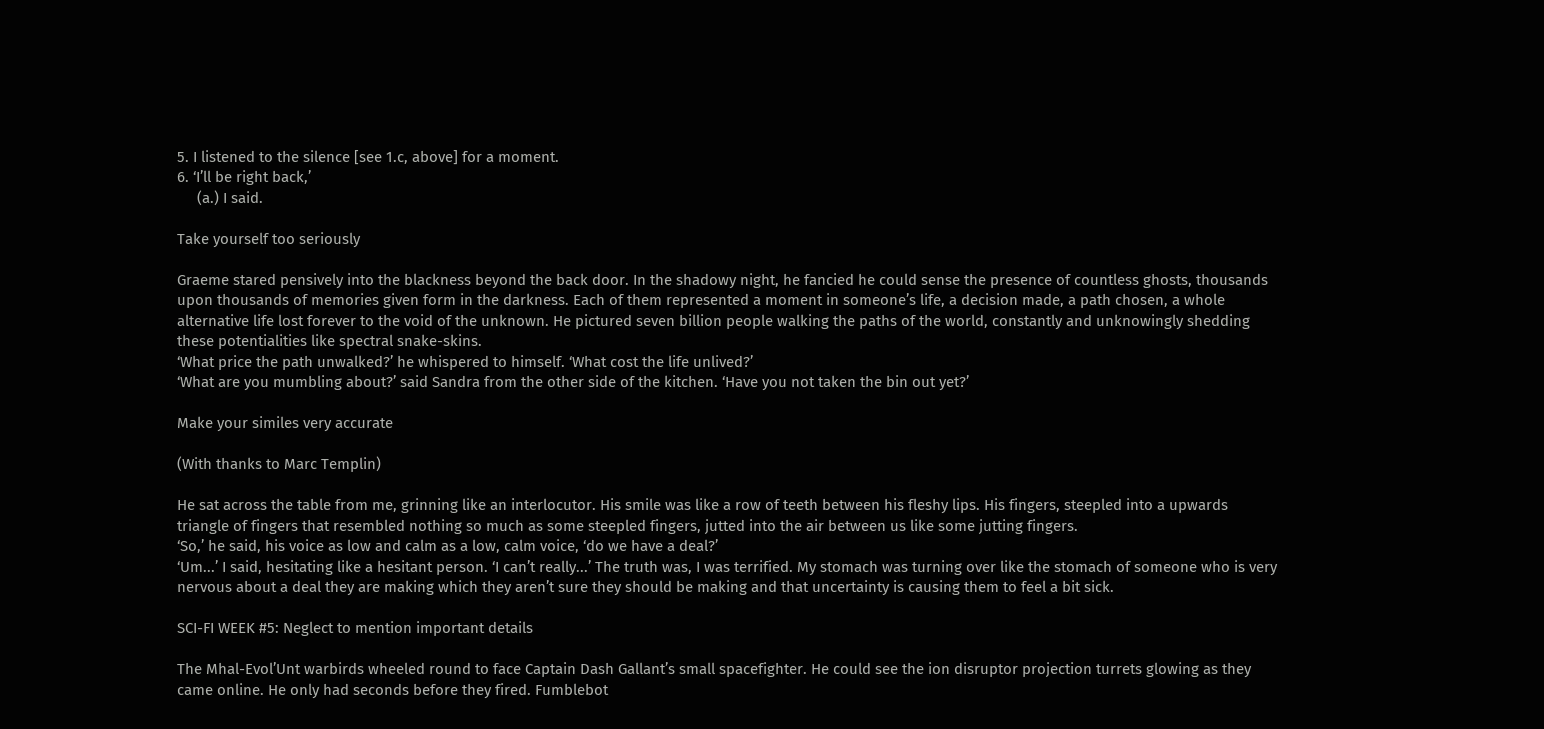5. I listened to the silence [see 1.c, above] for a moment.
6. ‘I’ll be right back,’
     (a.) I said.

Take yourself too seriously

Graeme stared pensively into the blackness beyond the back door. In the shadowy night, he fancied he could sense the presence of countless ghosts, thousands upon thousands of memories given form in the darkness. Each of them represented a moment in someone’s life, a decision made, a path chosen, a whole alternative life lost forever to the void of the unknown. He pictured seven billion people walking the paths of the world, constantly and unknowingly shedding these potentialities like spectral snake-skins.
‘What price the path unwalked?’ he whispered to himself. ‘What cost the life unlived?’
‘What are you mumbling about?’ said Sandra from the other side of the kitchen. ‘Have you not taken the bin out yet?’

Make your similes very accurate

(With thanks to Marc Templin)

He sat across the table from me, grinning like an interlocutor. His smile was like a row of teeth between his fleshy lips. His fingers, steepled into a upwards triangle of fingers that resembled nothing so much as some steepled fingers, jutted into the air between us like some jutting fingers.
‘So,’ he said, his voice as low and calm as a low, calm voice, ‘do we have a deal?’
‘Um...’ I said, hesitating like a hesitant person. ‘I can’t really...’ The truth was, I was terrified. My stomach was turning over like the stomach of someone who is very nervous about a deal they are making which they aren’t sure they should be making and that uncertainty is causing them to feel a bit sick.

SCI-FI WEEK #5: Neglect to mention important details

The Mhal-Evol’Unt warbirds wheeled round to face Captain Dash Gallant’s small spacefighter. He could see the ion disruptor projection turrets glowing as they came online. He only had seconds before they fired. Fumblebot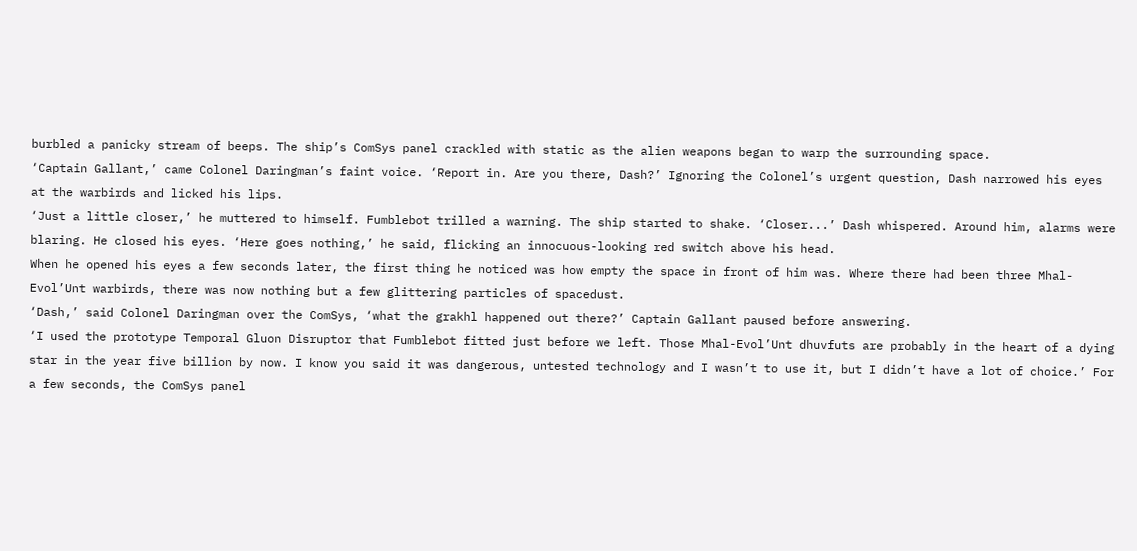burbled a panicky stream of beeps. The ship’s ComSys panel crackled with static as the alien weapons began to warp the surrounding space.
‘Captain Gallant,’ came Colonel Daringman’s faint voice. ‘Report in. Are you there, Dash?’ Ignoring the Colonel’s urgent question, Dash narrowed his eyes at the warbirds and licked his lips.
‘Just a little closer,’ he muttered to himself. Fumblebot trilled a warning. The ship started to shake. ‘Closer...’ Dash whispered. Around him, alarms were blaring. He closed his eyes. ‘Here goes nothing,’ he said, flicking an innocuous-looking red switch above his head.
When he opened his eyes a few seconds later, the first thing he noticed was how empty the space in front of him was. Where there had been three Mhal-Evol’Unt warbirds, there was now nothing but a few glittering particles of spacedust.
‘Dash,’ said Colonel Daringman over the ComSys, ‘what the grakhl happened out there?’ Captain Gallant paused before answering.
‘I used the prototype Temporal Gluon Disruptor that Fumblebot fitted just before we left. Those Mhal-Evol’Unt dhuvfuts are probably in the heart of a dying star in the year five billion by now. I know you said it was dangerous, untested technology and I wasn’t to use it, but I didn’t have a lot of choice.’ For a few seconds, the ComSys panel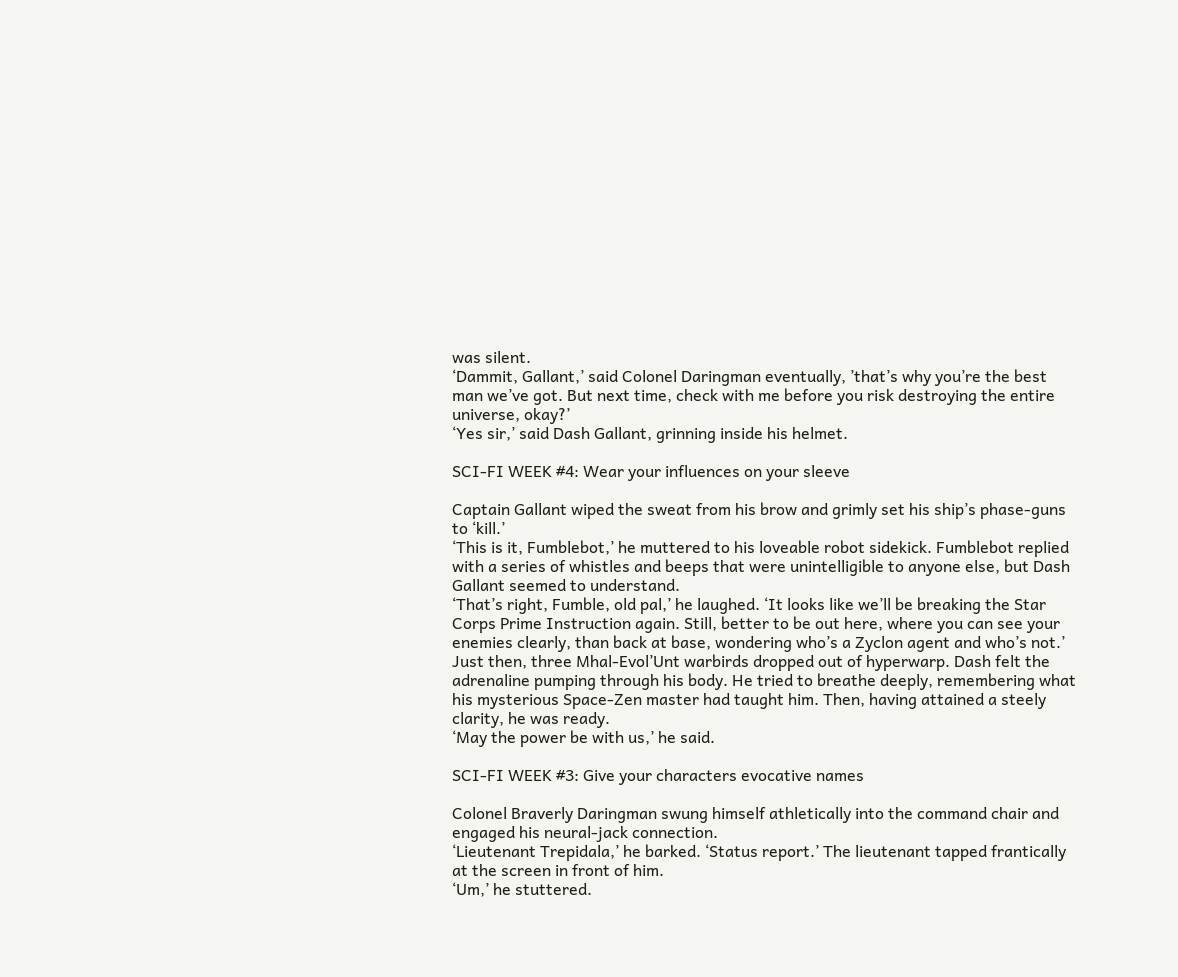was silent.
‘Dammit, Gallant,’ said Colonel Daringman eventually, ’that’s why you’re the best man we’ve got. But next time, check with me before you risk destroying the entire universe, okay?’
‘Yes sir,’ said Dash Gallant, grinning inside his helmet.

SCI-FI WEEK #4: Wear your influences on your sleeve

Captain Gallant wiped the sweat from his brow and grimly set his ship’s phase-guns to ‘kill.’
‘This is it, Fumblebot,’ he muttered to his loveable robot sidekick. Fumblebot replied with a series of whistles and beeps that were unintelligible to anyone else, but Dash Gallant seemed to understand.
‘That’s right, Fumble, old pal,’ he laughed. ‘It looks like we’ll be breaking the Star Corps Prime Instruction again. Still, better to be out here, where you can see your enemies clearly, than back at base, wondering who’s a Zyclon agent and who’s not.’
Just then, three Mhal-Evol’Unt warbirds dropped out of hyperwarp. Dash felt the adrenaline pumping through his body. He tried to breathe deeply, remembering what his mysterious Space-Zen master had taught him. Then, having attained a steely clarity, he was ready.
‘May the power be with us,’ he said.

SCI-FI WEEK #3: Give your characters evocative names

Colonel Braverly Daringman swung himself athletically into the command chair and engaged his neural-jack connection.
‘Lieutenant Trepidala,’ he barked. ‘Status report.’ The lieutenant tapped frantically at the screen in front of him.
‘Um,’ he stuttered.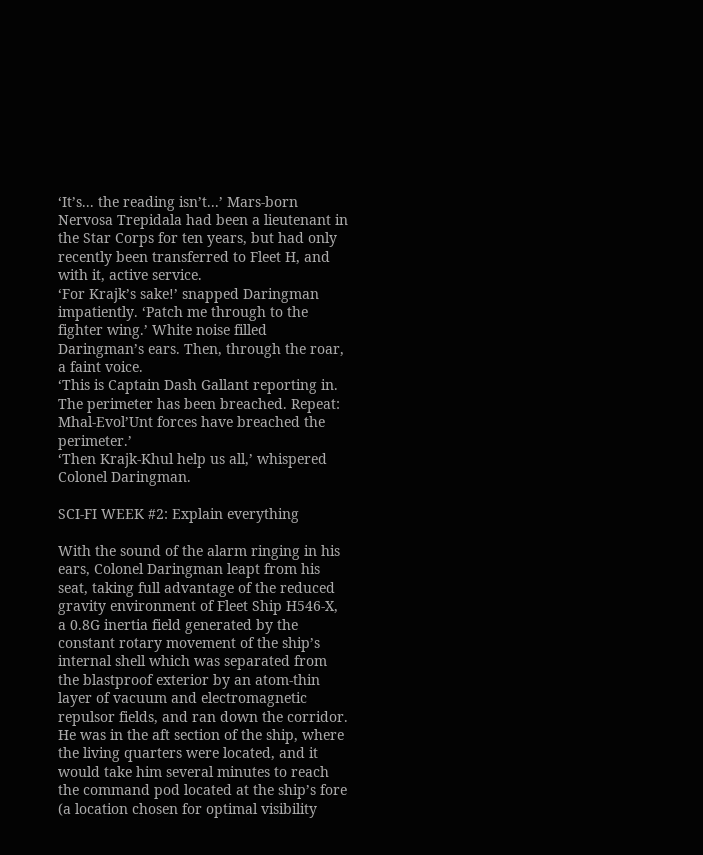‘It’s... the reading isn’t...’ Mars-born Nervosa Trepidala had been a lieutenant in the Star Corps for ten years, but had only recently been transferred to Fleet H, and with it, active service.
‘For Krajk’s sake!’ snapped Daringman impatiently. ‘Patch me through to the fighter wing.’ White noise filled Daringman’s ears. Then, through the roar, a faint voice.
‘This is Captain Dash Gallant reporting in. The perimeter has been breached. Repeat: Mhal-Evol’Unt forces have breached the perimeter.’
‘Then Krajk-Khul help us all,’ whispered Colonel Daringman.

SCI-FI WEEK #2: Explain everything

With the sound of the alarm ringing in his ears, Colonel Daringman leapt from his seat, taking full advantage of the reduced gravity environment of Fleet Ship H546-X, a 0.8G inertia field generated by the constant rotary movement of the ship’s internal shell which was separated from the blastproof exterior by an atom-thin layer of vacuum and electromagnetic repulsor fields, and ran down the corridor. He was in the aft section of the ship, where the living quarters were located, and it would take him several minutes to reach the command pod located at the ship’s fore (a location chosen for optimal visibility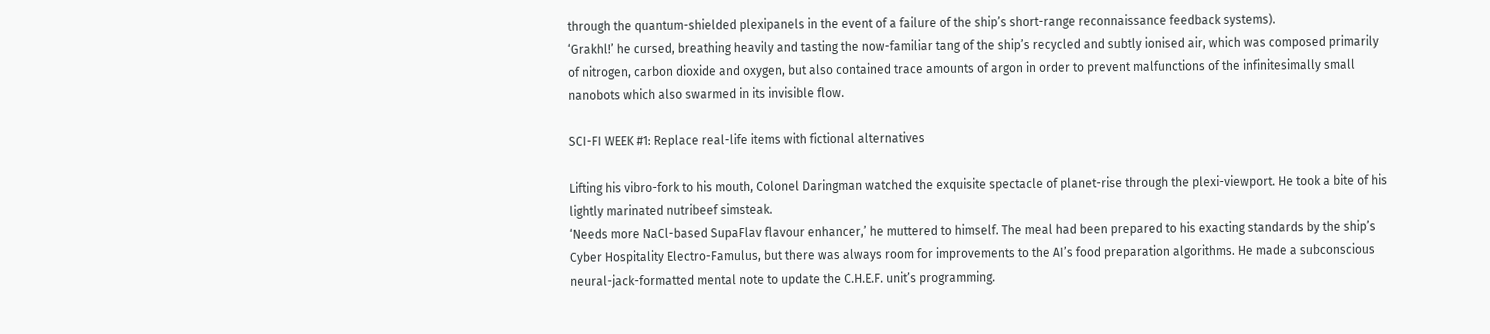through the quantum-shielded plexipanels in the event of a failure of the ship’s short-range reconnaissance feedback systems).
‘Grakhl!’ he cursed, breathing heavily and tasting the now-familiar tang of the ship’s recycled and subtly ionised air, which was composed primarily of nitrogen, carbon dioxide and oxygen, but also contained trace amounts of argon in order to prevent malfunctions of the infinitesimally small nanobots which also swarmed in its invisible flow.

SCI-FI WEEK #1: Replace real-life items with fictional alternatives

Lifting his vibro-fork to his mouth, Colonel Daringman watched the exquisite spectacle of planet-rise through the plexi-viewport. He took a bite of his lightly marinated nutribeef simsteak.
‘Needs more NaCl-based SupaFlav flavour enhancer,’ he muttered to himself. The meal had been prepared to his exacting standards by the ship’s Cyber Hospitality Electro-Famulus, but there was always room for improvements to the AI’s food preparation algorithms. He made a subconscious neural-jack-formatted mental note to update the C.H.E.F. unit’s programming.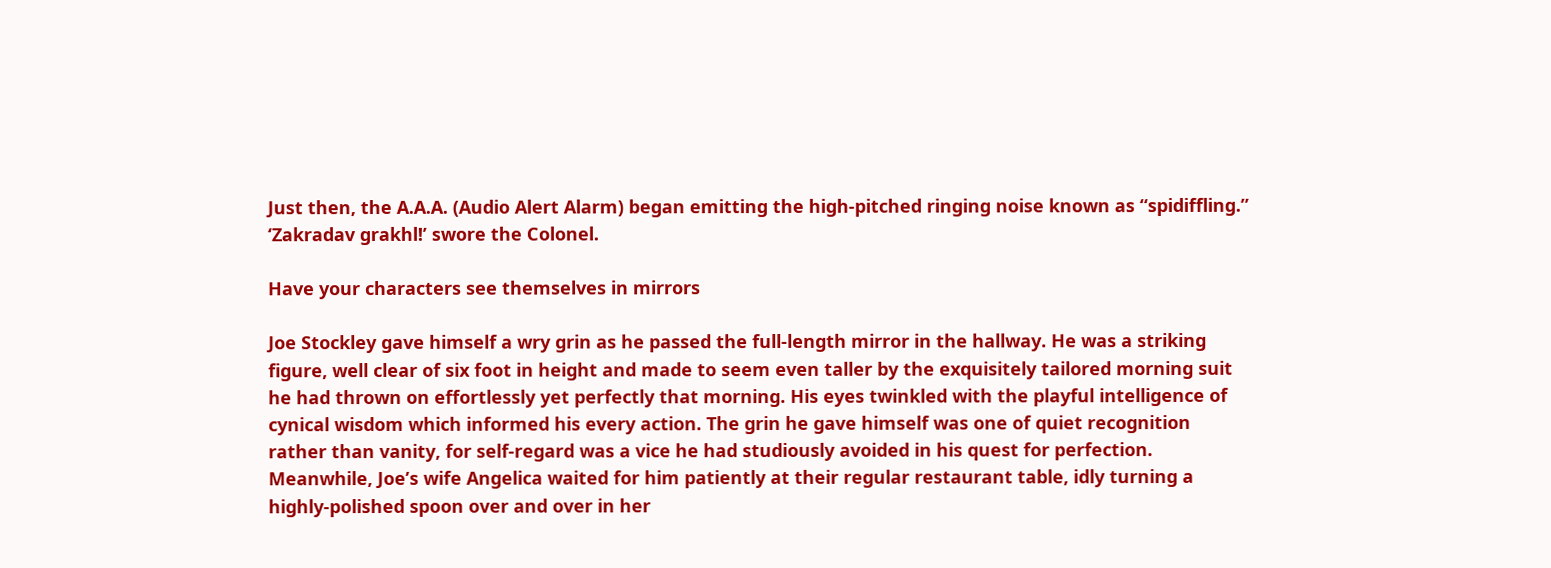Just then, the A.A.A. (Audio Alert Alarm) began emitting the high-pitched ringing noise known as “spidiffling.”
‘Zakradav grakhl!’ swore the Colonel.

Have your characters see themselves in mirrors

Joe Stockley gave himself a wry grin as he passed the full-length mirror in the hallway. He was a striking figure, well clear of six foot in height and made to seem even taller by the exquisitely tailored morning suit he had thrown on effortlessly yet perfectly that morning. His eyes twinkled with the playful intelligence of cynical wisdom which informed his every action. The grin he gave himself was one of quiet recognition rather than vanity, for self-regard was a vice he had studiously avoided in his quest for perfection.
Meanwhile, Joe’s wife Angelica waited for him patiently at their regular restaurant table, idly turning a highly-polished spoon over and over in her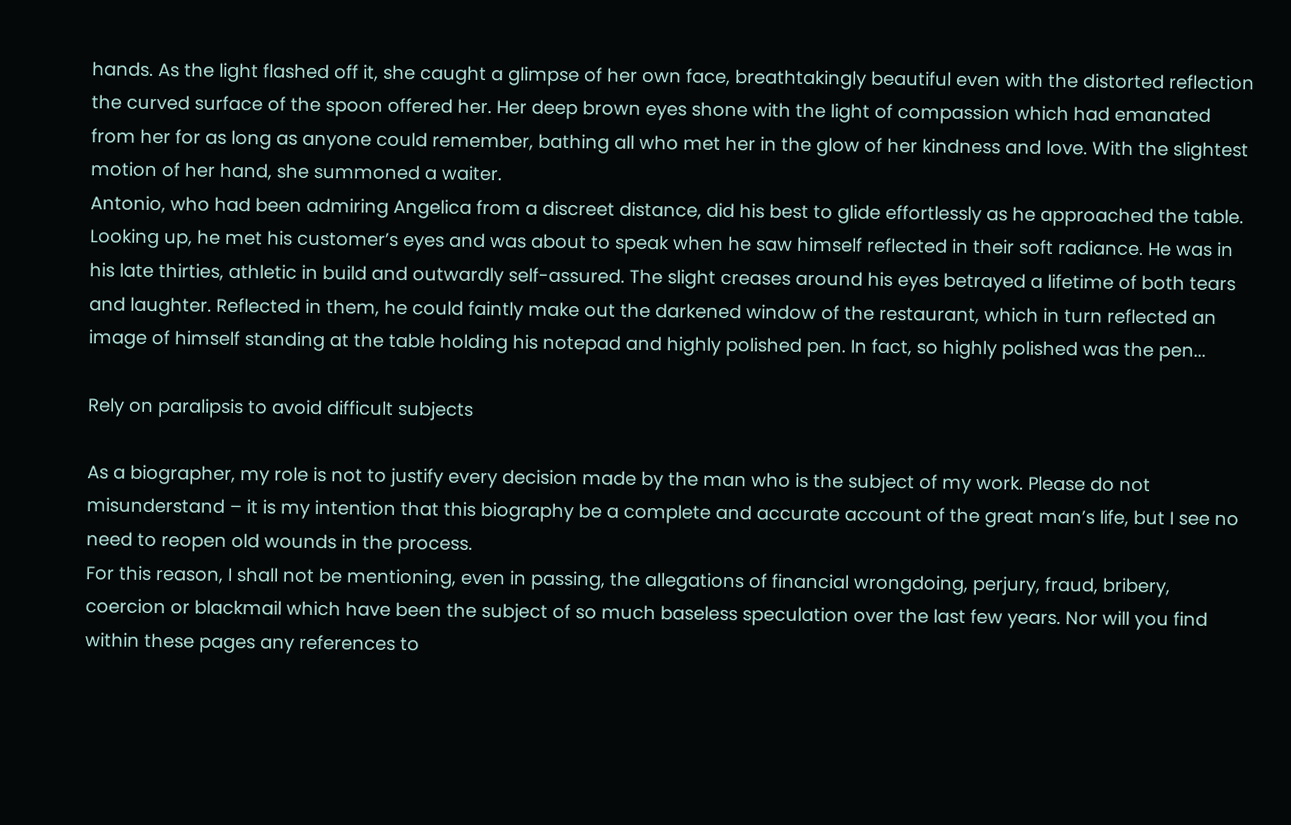hands. As the light flashed off it, she caught a glimpse of her own face, breathtakingly beautiful even with the distorted reflection the curved surface of the spoon offered her. Her deep brown eyes shone with the light of compassion which had emanated from her for as long as anyone could remember, bathing all who met her in the glow of her kindness and love. With the slightest motion of her hand, she summoned a waiter.
Antonio, who had been admiring Angelica from a discreet distance, did his best to glide effortlessly as he approached the table. Looking up, he met his customer’s eyes and was about to speak when he saw himself reflected in their soft radiance. He was in his late thirties, athletic in build and outwardly self-assured. The slight creases around his eyes betrayed a lifetime of both tears and laughter. Reflected in them, he could faintly make out the darkened window of the restaurant, which in turn reflected an image of himself standing at the table holding his notepad and highly polished pen. In fact, so highly polished was the pen...

Rely on paralipsis to avoid difficult subjects

As a biographer, my role is not to justify every decision made by the man who is the subject of my work. Please do not misunderstand – it is my intention that this biography be a complete and accurate account of the great man’s life, but I see no need to reopen old wounds in the process.
For this reason, I shall not be mentioning, even in passing, the allegations of financial wrongdoing, perjury, fraud, bribery, coercion or blackmail which have been the subject of so much baseless speculation over the last few years. Nor will you find within these pages any references to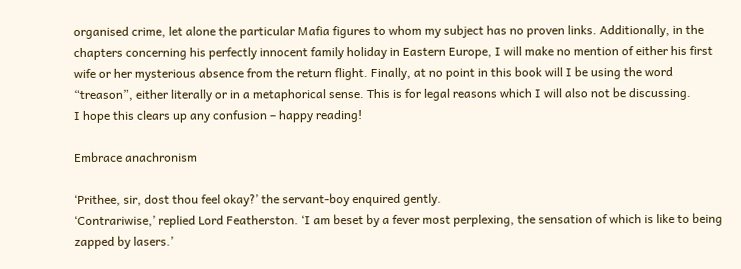organised crime, let alone the particular Mafia figures to whom my subject has no proven links. Additionally, in the chapters concerning his perfectly innocent family holiday in Eastern Europe, I will make no mention of either his first wife or her mysterious absence from the return flight. Finally, at no point in this book will I be using the word “treason”, either literally or in a metaphorical sense. This is for legal reasons which I will also not be discussing.
I hope this clears up any confusion – happy reading!

Embrace anachronism

‘Prithee, sir, dost thou feel okay?’ the servant-boy enquired gently.
‘Contrariwise,’ replied Lord Featherston. ‘I am beset by a fever most perplexing, the sensation of which is like to being zapped by lasers.’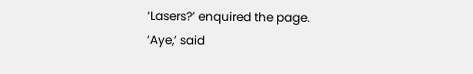‘Lasers?’ enquired the page.
‘Aye,’ said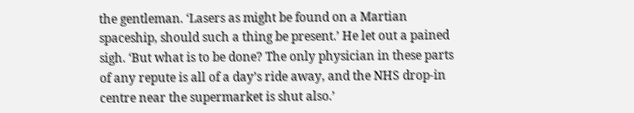the gentleman. ‘Lasers as might be found on a Martian spaceship, should such a thing be present.’ He let out a pained sigh. ‘But what is to be done? The only physician in these parts of any repute is all of a day’s ride away, and the NHS drop-in centre near the supermarket is shut also.’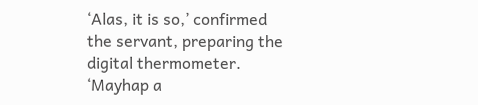‘Alas, it is so,’ confirmed the servant, preparing the digital thermometer. ‘Mayhap a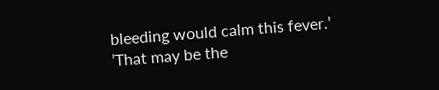bleeding would calm this fever.’
’That may be the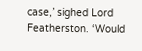case,’ sighed Lord Featherston. ‘Would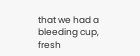that we had a bleeding cup, fresh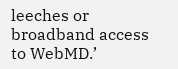leeches or broadband access to WebMD.’